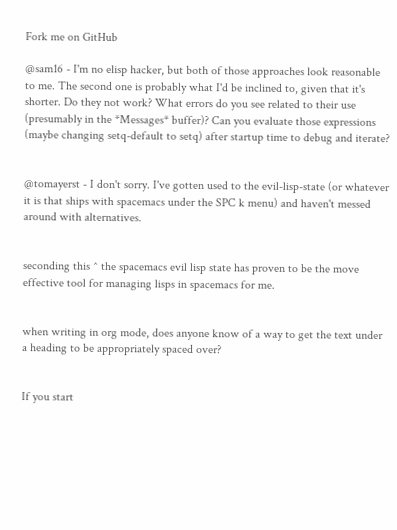Fork me on GitHub

@sam16 - I'm no elisp hacker, but both of those approaches look reasonable to me. The second one is probably what I'd be inclined to, given that it's shorter. Do they not work? What errors do you see related to their use (presumably in the *Messages* buffer)? Can you evaluate those expressions (maybe changing setq-default to setq) after startup time to debug and iterate?


@tomayerst - I don't sorry. I've gotten used to the evil-lisp-state (or whatever it is that ships with spacemacs under the SPC k menu) and haven't messed around with alternatives.


seconding this ^ the spacemacs evil lisp state has proven to be the move effective tool for managing lisps in spacemacs for me.


when writing in org mode, does anyone know of a way to get the text under a heading to be appropriately spaced over?


If you start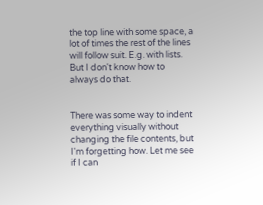the top line with some space, a lot of times the rest of the lines will follow suit. E.g. with lists. But I don't know how to always do that.


There was some way to indent everything visually without changing the file contents, but I'm forgetting how. Let me see if I can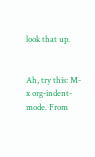look that up.


Ah, try this: M-x org-indent-mode. From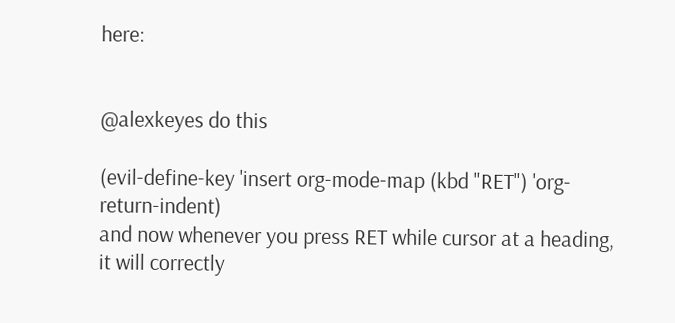here:


@alexkeyes do this

(evil-define-key 'insert org-mode-map (kbd "RET") 'org-return-indent)
and now whenever you press RET while cursor at a heading, it will correctly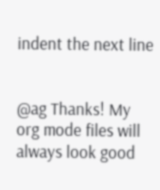indent the next line


@ag Thanks! My org mode files will always look good